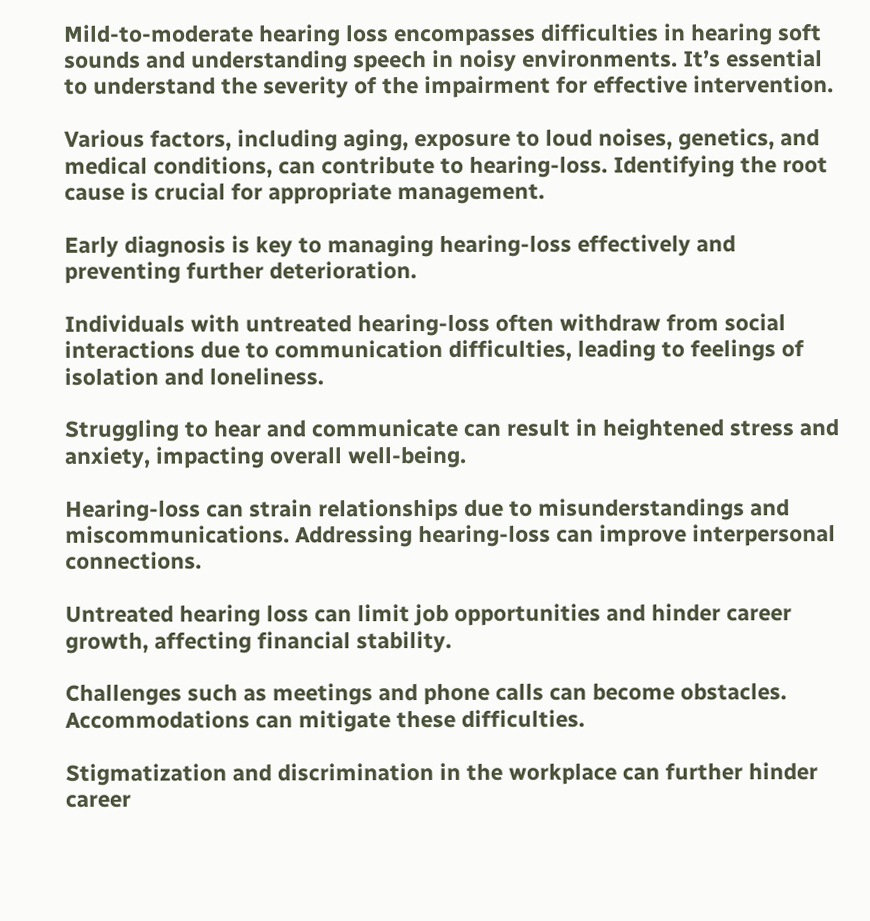Mild-to-moderate hearing loss encompasses difficulties in hearing soft sounds and understanding speech in noisy environments. It’s essential to understand the severity of the impairment for effective intervention.

Various factors, including aging, exposure to loud noises, genetics, and medical conditions, can contribute to hearing-loss. Identifying the root cause is crucial for appropriate management.

Early diagnosis is key to managing hearing-loss effectively and preventing further deterioration.

Individuals with untreated hearing-loss often withdraw from social interactions due to communication difficulties, leading to feelings of isolation and loneliness.

Struggling to hear and communicate can result in heightened stress and anxiety, impacting overall well-being.

Hearing-loss can strain relationships due to misunderstandings and miscommunications. Addressing hearing-loss can improve interpersonal connections.

Untreated hearing loss can limit job opportunities and hinder career growth, affecting financial stability.

Challenges such as meetings and phone calls can become obstacles. Accommodations can mitigate these difficulties.

Stigmatization and discrimination in the workplace can further hinder career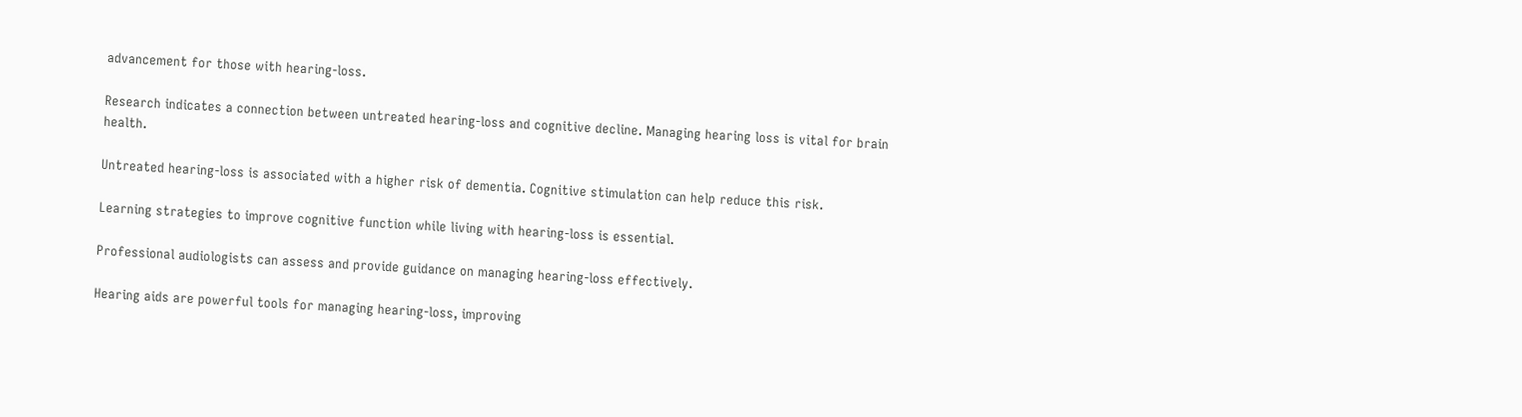advancement for those with hearing-loss.

Research indicates a connection between untreated hearing-loss and cognitive decline. Managing hearing loss is vital for brain health.

Untreated hearing-loss is associated with a higher risk of dementia. Cognitive stimulation can help reduce this risk.

Learning strategies to improve cognitive function while living with hearing-loss is essential.

Professional audiologists can assess and provide guidance on managing hearing-loss effectively.

Hearing aids are powerful tools for managing hearing-loss, improving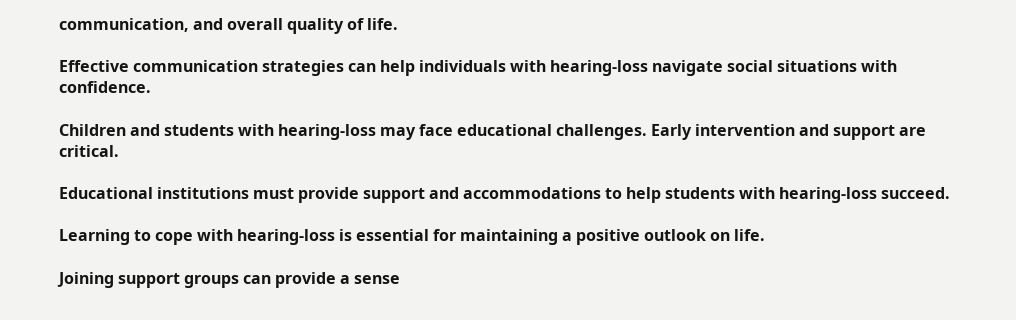communication, and overall quality of life.

Effective communication strategies can help individuals with hearing-loss navigate social situations with confidence.

Children and students with hearing-loss may face educational challenges. Early intervention and support are critical.

Educational institutions must provide support and accommodations to help students with hearing-loss succeed.

Learning to cope with hearing-loss is essential for maintaining a positive outlook on life.

Joining support groups can provide a sense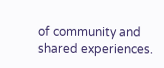of community and shared experiences.